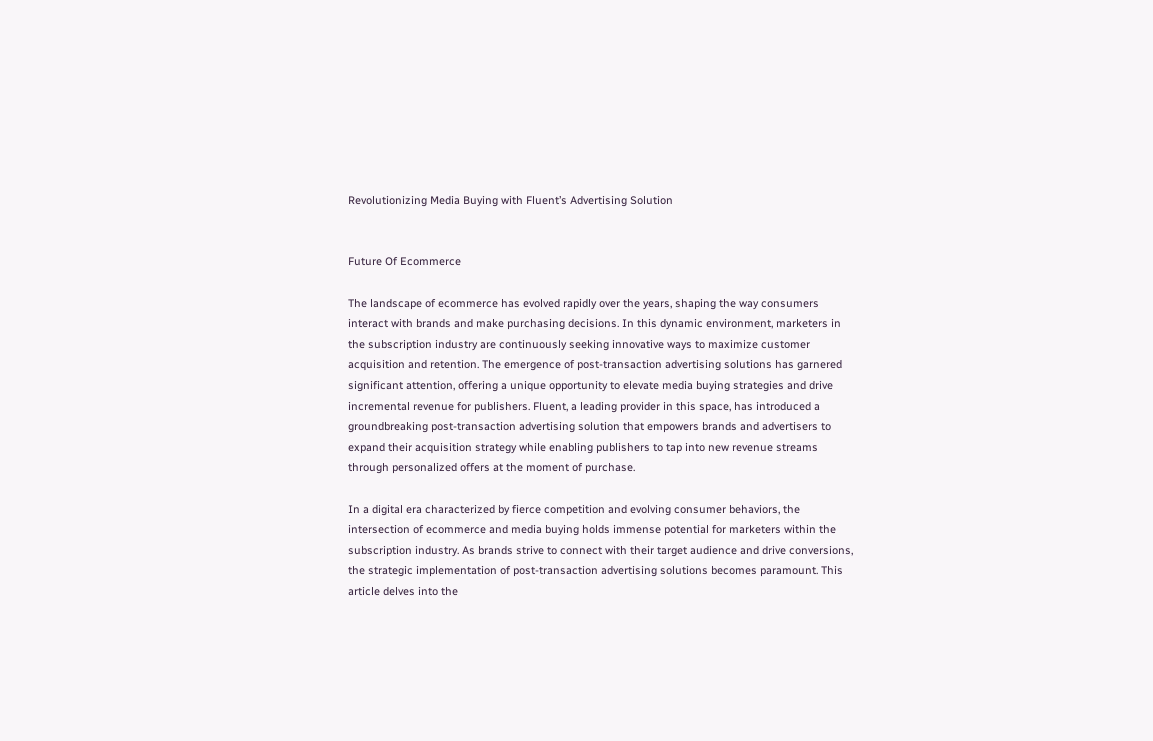Revolutionizing Media Buying with Fluent’s Advertising Solution


Future Of Ecommerce

The landscape of ecommerce has evolved rapidly over the years, shaping the way consumers interact with brands and make purchasing decisions. In this dynamic environment, marketers in the subscription industry are continuously seeking innovative ways to maximize customer acquisition and retention. The emergence of post-transaction advertising solutions has garnered significant attention, offering a unique opportunity to elevate media buying strategies and drive incremental revenue for publishers. Fluent, a leading provider in this space, has introduced a groundbreaking post-transaction advertising solution that empowers brands and advertisers to expand their acquisition strategy while enabling publishers to tap into new revenue streams through personalized offers at the moment of purchase.

In a digital era characterized by fierce competition and evolving consumer behaviors, the intersection of ecommerce and media buying holds immense potential for marketers within the subscription industry. As brands strive to connect with their target audience and drive conversions, the strategic implementation of post-transaction advertising solutions becomes paramount. This article delves into the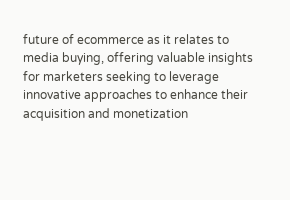future of ecommerce as it relates to media buying, offering valuable insights for marketers seeking to leverage innovative approaches to enhance their acquisition and monetization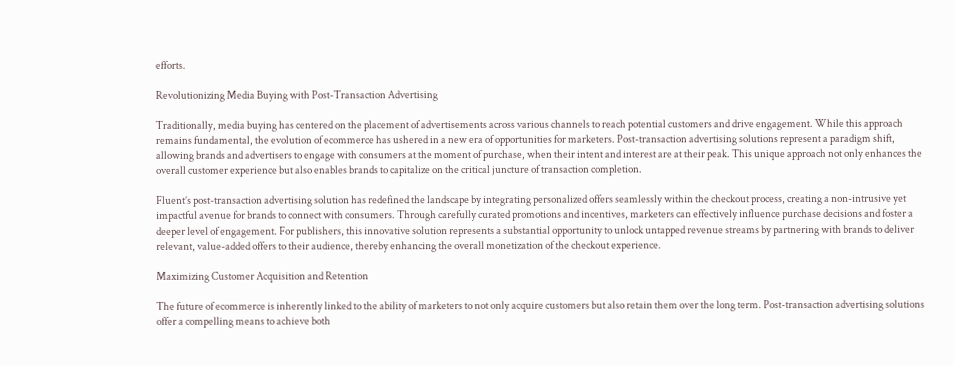efforts.

Revolutionizing Media Buying with Post-Transaction Advertising

Traditionally, media buying has centered on the placement of advertisements across various channels to reach potential customers and drive engagement. While this approach remains fundamental, the evolution of ecommerce has ushered in a new era of opportunities for marketers. Post-transaction advertising solutions represent a paradigm shift, allowing brands and advertisers to engage with consumers at the moment of purchase, when their intent and interest are at their peak. This unique approach not only enhances the overall customer experience but also enables brands to capitalize on the critical juncture of transaction completion.

Fluent’s post-transaction advertising solution has redefined the landscape by integrating personalized offers seamlessly within the checkout process, creating a non-intrusive yet impactful avenue for brands to connect with consumers. Through carefully curated promotions and incentives, marketers can effectively influence purchase decisions and foster a deeper level of engagement. For publishers, this innovative solution represents a substantial opportunity to unlock untapped revenue streams by partnering with brands to deliver relevant, value-added offers to their audience, thereby enhancing the overall monetization of the checkout experience.

Maximizing Customer Acquisition and Retention

The future of ecommerce is inherently linked to the ability of marketers to not only acquire customers but also retain them over the long term. Post-transaction advertising solutions offer a compelling means to achieve both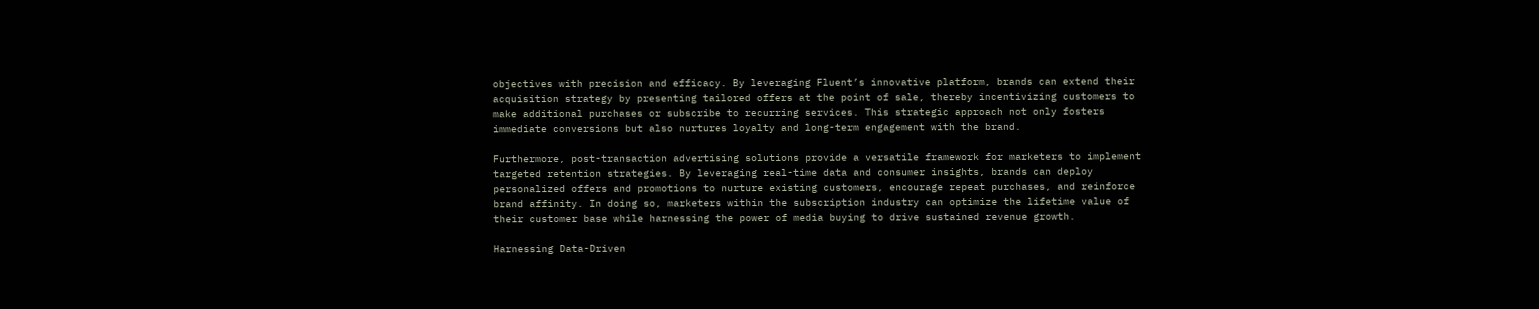objectives with precision and efficacy. By leveraging Fluent’s innovative platform, brands can extend their acquisition strategy by presenting tailored offers at the point of sale, thereby incentivizing customers to make additional purchases or subscribe to recurring services. This strategic approach not only fosters immediate conversions but also nurtures loyalty and long-term engagement with the brand.

Furthermore, post-transaction advertising solutions provide a versatile framework for marketers to implement targeted retention strategies. By leveraging real-time data and consumer insights, brands can deploy personalized offers and promotions to nurture existing customers, encourage repeat purchases, and reinforce brand affinity. In doing so, marketers within the subscription industry can optimize the lifetime value of their customer base while harnessing the power of media buying to drive sustained revenue growth.

Harnessing Data-Driven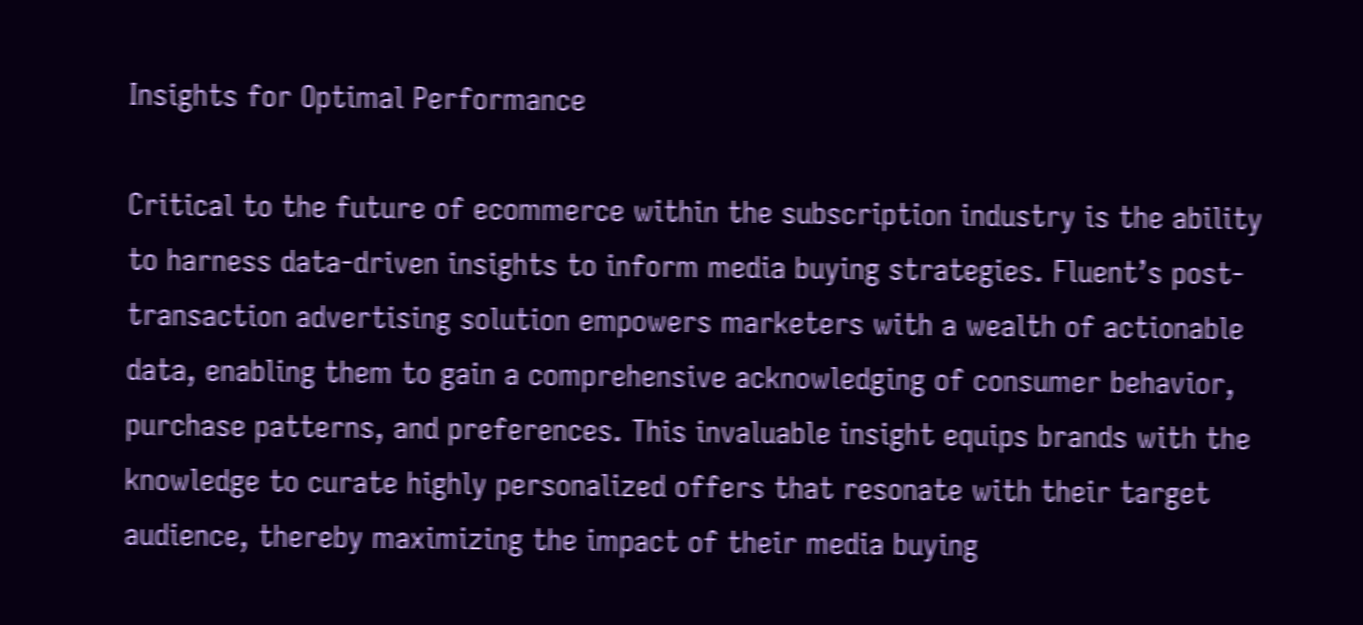Insights for Optimal Performance

Critical to the future of ecommerce within the subscription industry is the ability to harness data-driven insights to inform media buying strategies. Fluent’s post-transaction advertising solution empowers marketers with a wealth of actionable data, enabling them to gain a comprehensive acknowledging of consumer behavior, purchase patterns, and preferences. This invaluable insight equips brands with the knowledge to curate highly personalized offers that resonate with their target audience, thereby maximizing the impact of their media buying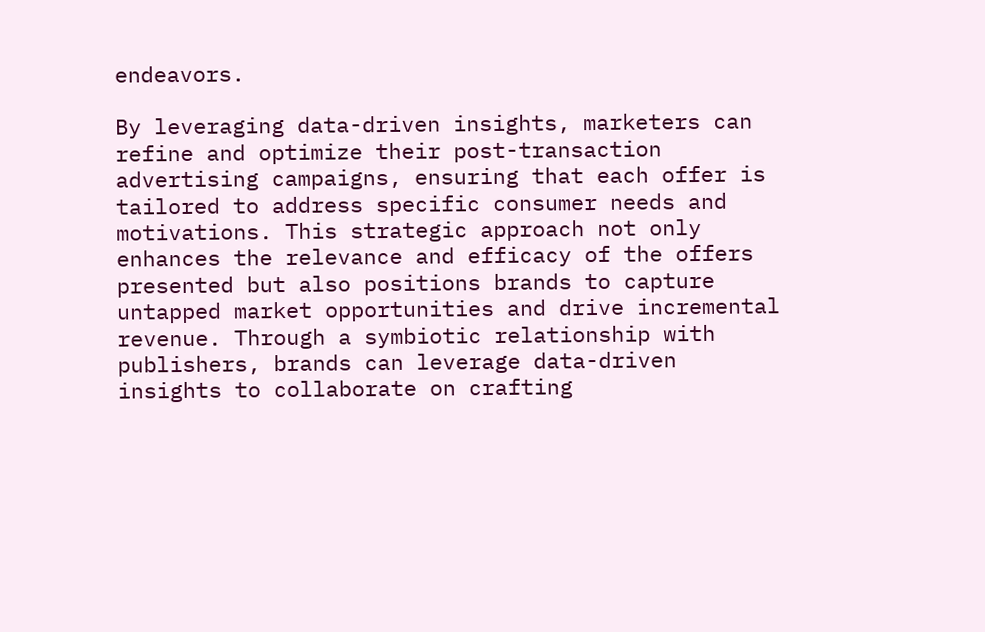endeavors.

By leveraging data-driven insights, marketers can refine and optimize their post-transaction advertising campaigns, ensuring that each offer is tailored to address specific consumer needs and motivations. This strategic approach not only enhances the relevance and efficacy of the offers presented but also positions brands to capture untapped market opportunities and drive incremental revenue. Through a symbiotic relationship with publishers, brands can leverage data-driven insights to collaborate on crafting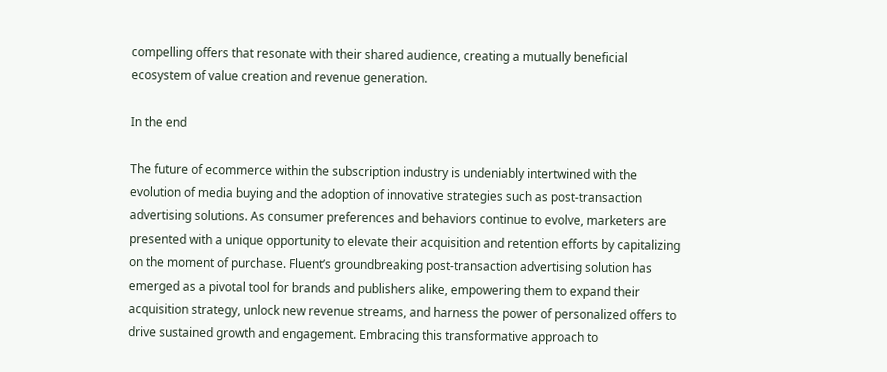compelling offers that resonate with their shared audience, creating a mutually beneficial ecosystem of value creation and revenue generation.

In the end

The future of ecommerce within the subscription industry is undeniably intertwined with the evolution of media buying and the adoption of innovative strategies such as post-transaction advertising solutions. As consumer preferences and behaviors continue to evolve, marketers are presented with a unique opportunity to elevate their acquisition and retention efforts by capitalizing on the moment of purchase. Fluent’s groundbreaking post-transaction advertising solution has emerged as a pivotal tool for brands and publishers alike, empowering them to expand their acquisition strategy, unlock new revenue streams, and harness the power of personalized offers to drive sustained growth and engagement. Embracing this transformative approach to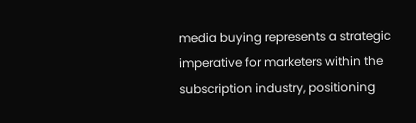media buying represents a strategic imperative for marketers within the subscription industry, positioning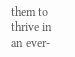them to thrive in an ever-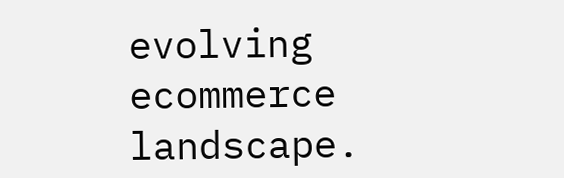evolving ecommerce landscape.